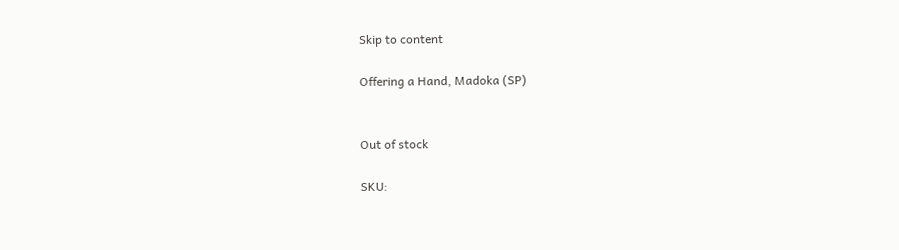Skip to content

Offering a Hand, Madoka (SP)


Out of stock

SKU: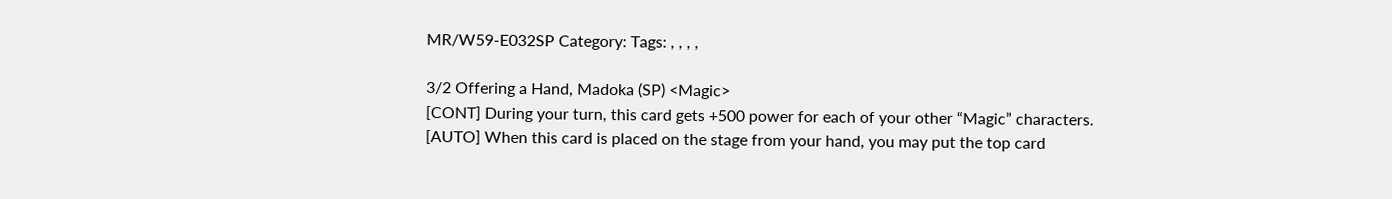MR/W59-E032SP Category: Tags: , , , ,

3/2 Offering a Hand, Madoka (SP) <Magic>
[CONT] During your turn, this card gets +500 power for each of your other “Magic” characters.
[AUTO] When this card is placed on the stage from your hand, you may put the top card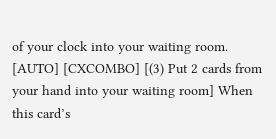of your clock into your waiting room.
[AUTO] [CXCOMBO] [(3) Put 2 cards from your hand into your waiting room] When this card’s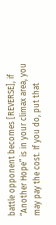battle opponent becomes [REVERSE], if “Another Hope” is in your climax area, you may pay the cost. If you do, put that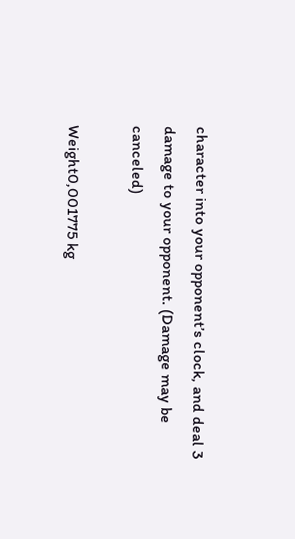character into your opponent’s clock, and deal 3 damage to your opponent. (Damage may be canceled)

Weight0,001775 kg